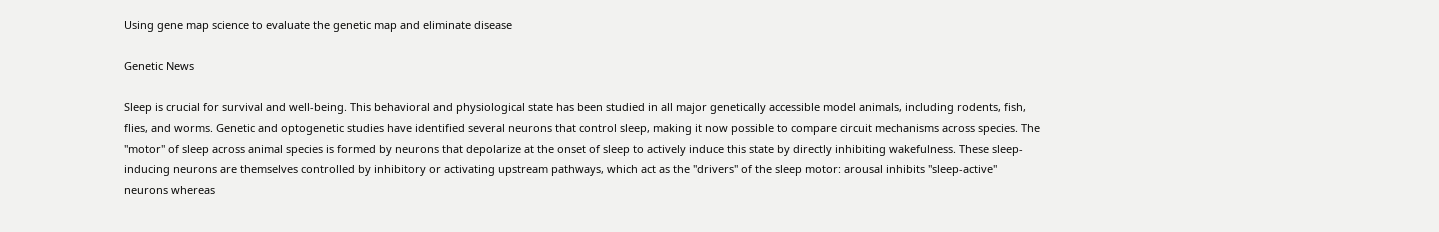Using gene map science to evaluate the genetic map and eliminate disease

Genetic News

Sleep is crucial for survival and well-being. This behavioral and physiological state has been studied in all major genetically accessible model animals, including rodents, fish, flies, and worms. Genetic and optogenetic studies have identified several neurons that control sleep, making it now possible to compare circuit mechanisms across species. The "motor" of sleep across animal species is formed by neurons that depolarize at the onset of sleep to actively induce this state by directly inhibiting wakefulness. These sleep-inducing neurons are themselves controlled by inhibitory or activating upstream pathways, which act as the "drivers" of the sleep motor: arousal inhibits "sleep-active" neurons whereas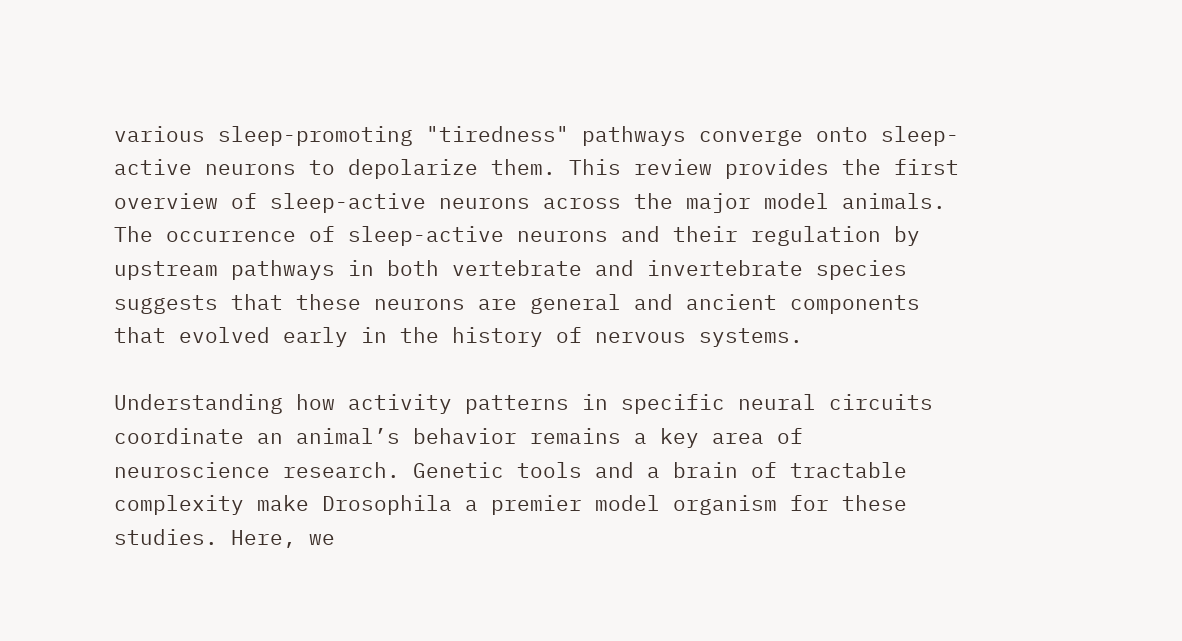various sleep-promoting "tiredness" pathways converge onto sleep-active neurons to depolarize them. This review provides the first overview of sleep-active neurons across the major model animals. The occurrence of sleep-active neurons and their regulation by upstream pathways in both vertebrate and invertebrate species suggests that these neurons are general and ancient components that evolved early in the history of nervous systems.

Understanding how activity patterns in specific neural circuits coordinate an animal’s behavior remains a key area of neuroscience research. Genetic tools and a brain of tractable complexity make Drosophila a premier model organism for these studies. Here, we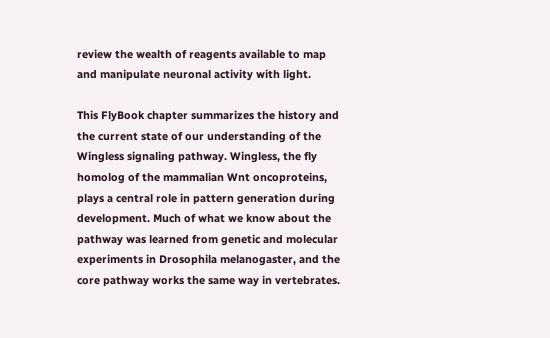review the wealth of reagents available to map and manipulate neuronal activity with light.

This FlyBook chapter summarizes the history and the current state of our understanding of the Wingless signaling pathway. Wingless, the fly homolog of the mammalian Wnt oncoproteins, plays a central role in pattern generation during development. Much of what we know about the pathway was learned from genetic and molecular experiments in Drosophila melanogaster, and the core pathway works the same way in vertebrates.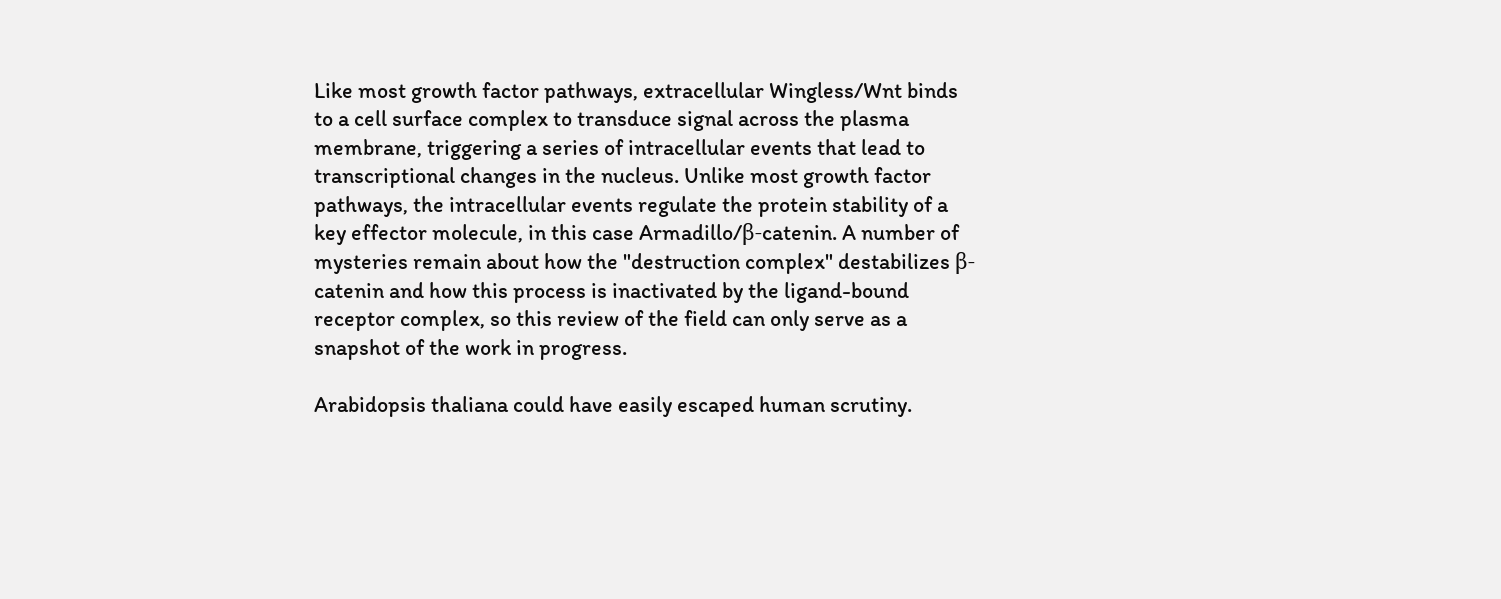Like most growth factor pathways, extracellular Wingless/Wnt binds to a cell surface complex to transduce signal across the plasma membrane, triggering a series of intracellular events that lead to transcriptional changes in the nucleus. Unlike most growth factor pathways, the intracellular events regulate the protein stability of a key effector molecule, in this case Armadillo/β-catenin. A number of mysteries remain about how the "destruction complex" destabilizes β-catenin and how this process is inactivated by the ligand-bound receptor complex, so this review of the field can only serve as a snapshot of the work in progress.

Arabidopsis thaliana could have easily escaped human scrutiny.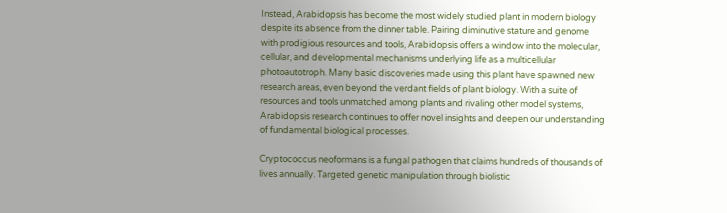Instead, Arabidopsis has become the most widely studied plant in modern biology despite its absence from the dinner table. Pairing diminutive stature and genome with prodigious resources and tools, Arabidopsis offers a window into the molecular, cellular, and developmental mechanisms underlying life as a multicellular photoautotroph. Many basic discoveries made using this plant have spawned new research areas, even beyond the verdant fields of plant biology. With a suite of resources and tools unmatched among plants and rivaling other model systems, Arabidopsis research continues to offer novel insights and deepen our understanding of fundamental biological processes.

Cryptococcus neoformans is a fungal pathogen that claims hundreds of thousands of lives annually. Targeted genetic manipulation through biolistic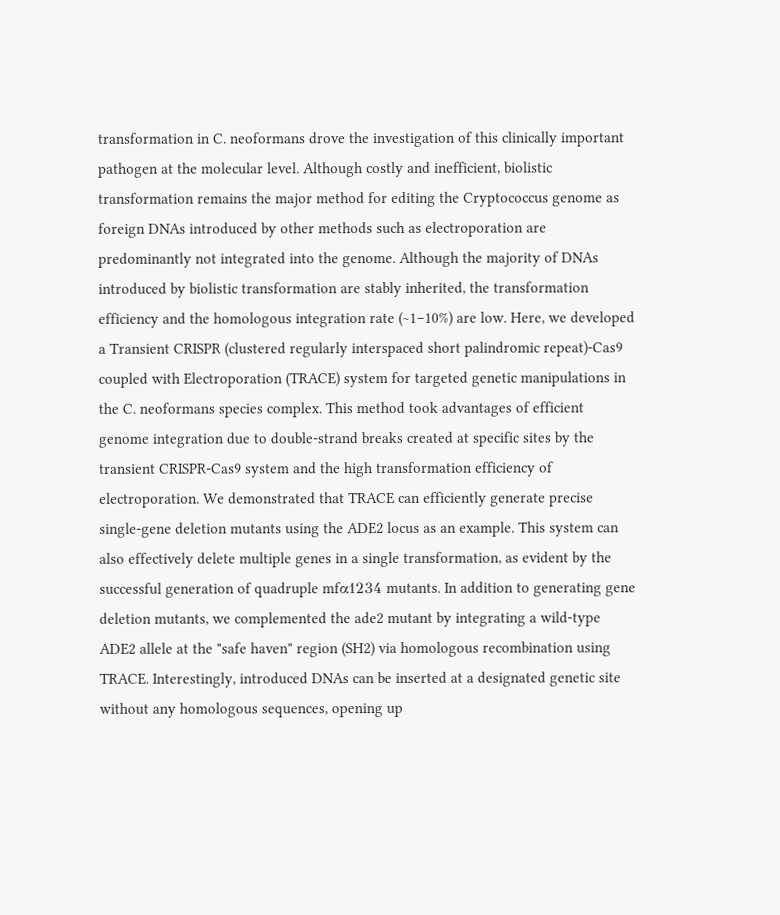transformation in C. neoformans drove the investigation of this clinically important pathogen at the molecular level. Although costly and inefficient, biolistic transformation remains the major method for editing the Cryptococcus genome as foreign DNAs introduced by other methods such as electroporation are predominantly not integrated into the genome. Although the majority of DNAs introduced by biolistic transformation are stably inherited, the transformation efficiency and the homologous integration rate (~1–10%) are low. Here, we developed a Transient CRISPR (clustered regularly interspaced short palindromic repeat)-Cas9 coupled with Electroporation (TRACE) system for targeted genetic manipulations in the C. neoformans species complex. This method took advantages of efficient genome integration due to double-strand breaks created at specific sites by the transient CRISPR-Cas9 system and the high transformation efficiency of electroporation. We demonstrated that TRACE can efficiently generate precise single-gene deletion mutants using the ADE2 locus as an example. This system can also effectively delete multiple genes in a single transformation, as evident by the successful generation of quadruple mfα1234 mutants. In addition to generating gene deletion mutants, we complemented the ade2 mutant by integrating a wild-type ADE2 allele at the "safe haven" region (SH2) via homologous recombination using TRACE. Interestingly, introduced DNAs can be inserted at a designated genetic site without any homologous sequences, opening up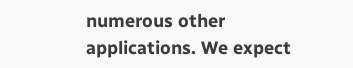numerous other applications. We expect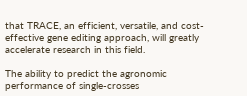that TRACE, an efficient, versatile, and cost-effective gene editing approach, will greatly accelerate research in this field.

The ability to predict the agronomic performance of single-crosses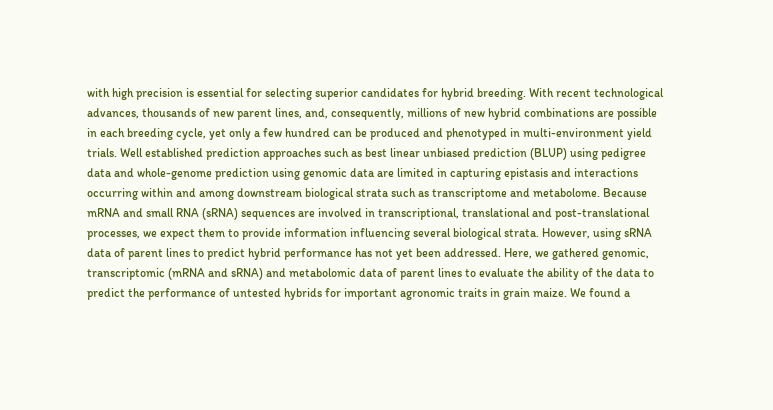with high precision is essential for selecting superior candidates for hybrid breeding. With recent technological advances, thousands of new parent lines, and, consequently, millions of new hybrid combinations are possible in each breeding cycle, yet only a few hundred can be produced and phenotyped in multi-environment yield trials. Well established prediction approaches such as best linear unbiased prediction (BLUP) using pedigree data and whole-genome prediction using genomic data are limited in capturing epistasis and interactions occurring within and among downstream biological strata such as transcriptome and metabolome. Because mRNA and small RNA (sRNA) sequences are involved in transcriptional, translational and post-translational processes, we expect them to provide information influencing several biological strata. However, using sRNA data of parent lines to predict hybrid performance has not yet been addressed. Here, we gathered genomic, transcriptomic (mRNA and sRNA) and metabolomic data of parent lines to evaluate the ability of the data to predict the performance of untested hybrids for important agronomic traits in grain maize. We found a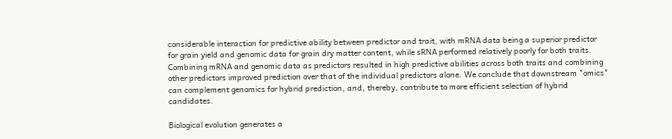considerable interaction for predictive ability between predictor and trait, with mRNA data being a superior predictor for grain yield and genomic data for grain dry matter content, while sRNA performed relatively poorly for both traits. Combining mRNA and genomic data as predictors resulted in high predictive abilities across both traits and combining other predictors improved prediction over that of the individual predictors alone. We conclude that downstream "omics" can complement genomics for hybrid prediction, and, thereby, contribute to more efficient selection of hybrid candidates.

Biological evolution generates a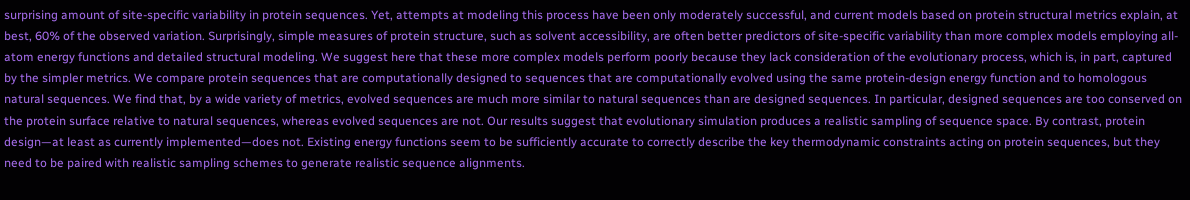surprising amount of site-specific variability in protein sequences. Yet, attempts at modeling this process have been only moderately successful, and current models based on protein structural metrics explain, at best, 60% of the observed variation. Surprisingly, simple measures of protein structure, such as solvent accessibility, are often better predictors of site-specific variability than more complex models employing all-atom energy functions and detailed structural modeling. We suggest here that these more complex models perform poorly because they lack consideration of the evolutionary process, which is, in part, captured by the simpler metrics. We compare protein sequences that are computationally designed to sequences that are computationally evolved using the same protein-design energy function and to homologous natural sequences. We find that, by a wide variety of metrics, evolved sequences are much more similar to natural sequences than are designed sequences. In particular, designed sequences are too conserved on the protein surface relative to natural sequences, whereas evolved sequences are not. Our results suggest that evolutionary simulation produces a realistic sampling of sequence space. By contrast, protein design—at least as currently implemented—does not. Existing energy functions seem to be sufficiently accurate to correctly describe the key thermodynamic constraints acting on protein sequences, but they need to be paired with realistic sampling schemes to generate realistic sequence alignments.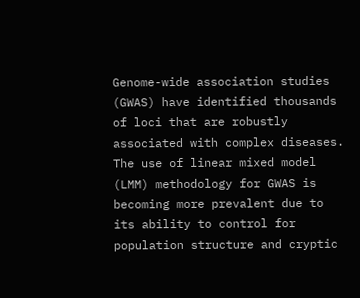Genome-wide association studies (GWAS) have identified thousands of loci that are robustly associated with complex diseases. The use of linear mixed model (LMM) methodology for GWAS is becoming more prevalent due to its ability to control for population structure and cryptic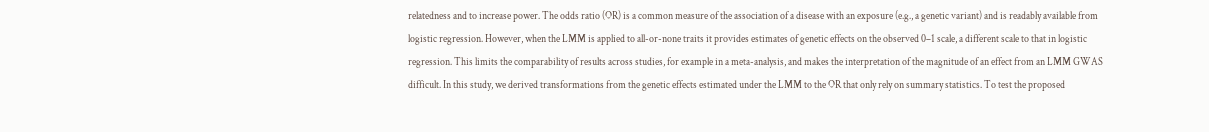relatedness and to increase power. The odds ratio (OR) is a common measure of the association of a disease with an exposure (e.g., a genetic variant) and is readably available from logistic regression. However, when the LMM is applied to all-or-none traits it provides estimates of genetic effects on the observed 0–1 scale, a different scale to that in logistic regression. This limits the comparability of results across studies, for example in a meta-analysis, and makes the interpretation of the magnitude of an effect from an LMM GWAS difficult. In this study, we derived transformations from the genetic effects estimated under the LMM to the OR that only rely on summary statistics. To test the proposed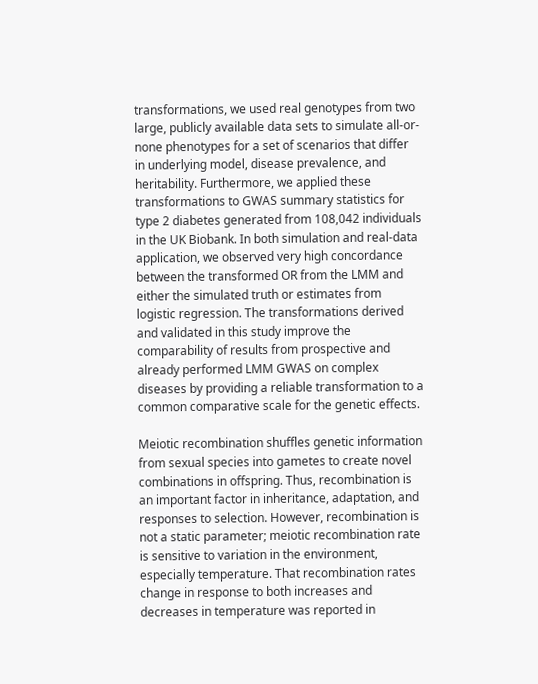transformations, we used real genotypes from two large, publicly available data sets to simulate all-or-none phenotypes for a set of scenarios that differ in underlying model, disease prevalence, and heritability. Furthermore, we applied these transformations to GWAS summary statistics for type 2 diabetes generated from 108,042 individuals in the UK Biobank. In both simulation and real-data application, we observed very high concordance between the transformed OR from the LMM and either the simulated truth or estimates from logistic regression. The transformations derived and validated in this study improve the comparability of results from prospective and already performed LMM GWAS on complex diseases by providing a reliable transformation to a common comparative scale for the genetic effects.

Meiotic recombination shuffles genetic information from sexual species into gametes to create novel combinations in offspring. Thus, recombination is an important factor in inheritance, adaptation, and responses to selection. However, recombination is not a static parameter; meiotic recombination rate is sensitive to variation in the environment, especially temperature. That recombination rates change in response to both increases and decreases in temperature was reported in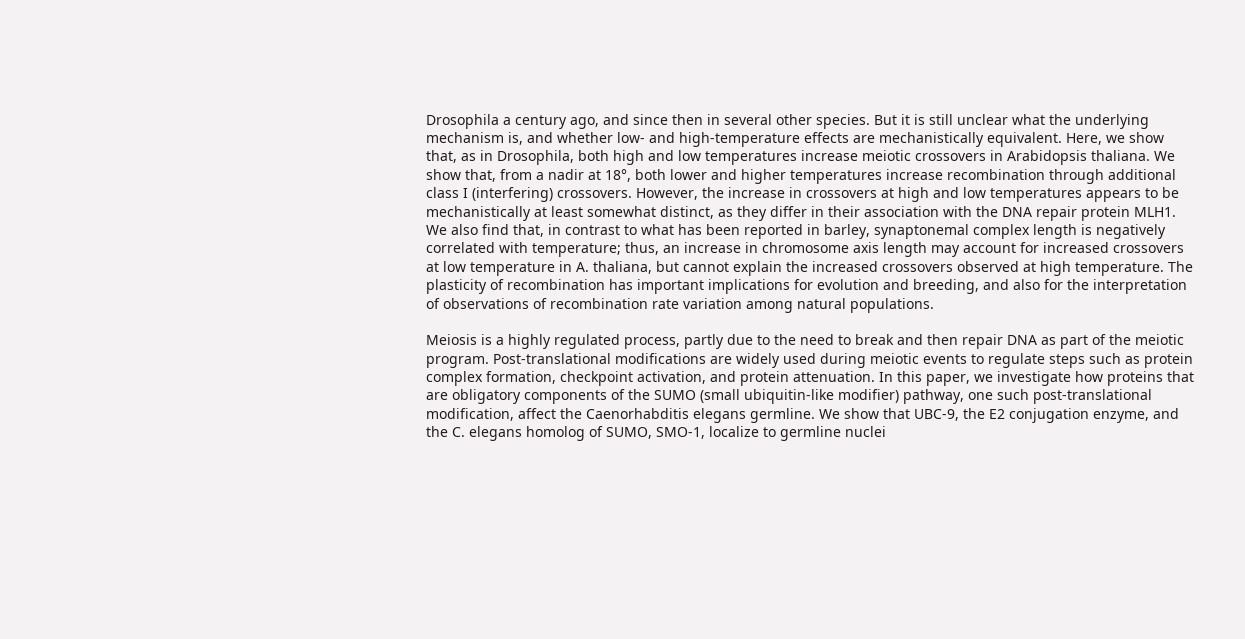Drosophila a century ago, and since then in several other species. But it is still unclear what the underlying mechanism is, and whether low- and high-temperature effects are mechanistically equivalent. Here, we show that, as in Drosophila, both high and low temperatures increase meiotic crossovers in Arabidopsis thaliana. We show that, from a nadir at 18°, both lower and higher temperatures increase recombination through additional class I (interfering) crossovers. However, the increase in crossovers at high and low temperatures appears to be mechanistically at least somewhat distinct, as they differ in their association with the DNA repair protein MLH1. We also find that, in contrast to what has been reported in barley, synaptonemal complex length is negatively correlated with temperature; thus, an increase in chromosome axis length may account for increased crossovers at low temperature in A. thaliana, but cannot explain the increased crossovers observed at high temperature. The plasticity of recombination has important implications for evolution and breeding, and also for the interpretation of observations of recombination rate variation among natural populations.

Meiosis is a highly regulated process, partly due to the need to break and then repair DNA as part of the meiotic program. Post-translational modifications are widely used during meiotic events to regulate steps such as protein complex formation, checkpoint activation, and protein attenuation. In this paper, we investigate how proteins that are obligatory components of the SUMO (small ubiquitin-like modifier) pathway, one such post-translational modification, affect the Caenorhabditis elegans germline. We show that UBC-9, the E2 conjugation enzyme, and the C. elegans homolog of SUMO, SMO-1, localize to germline nuclei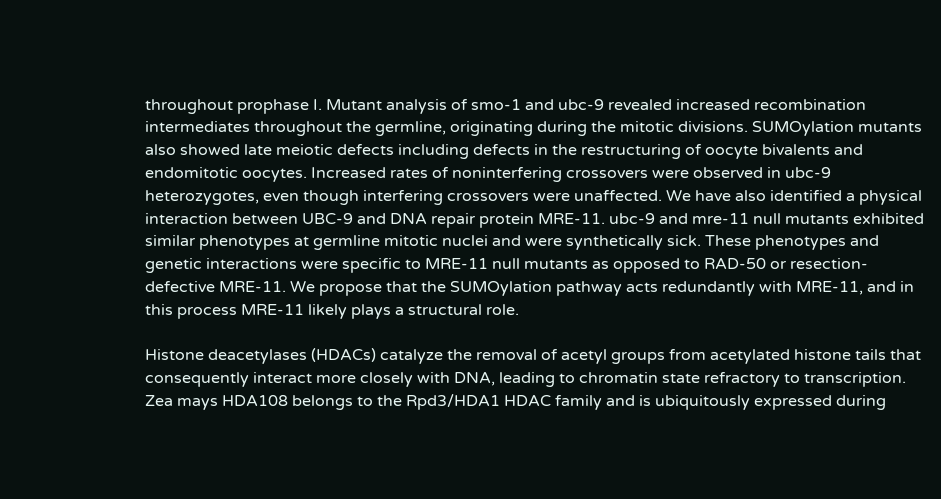throughout prophase I. Mutant analysis of smo-1 and ubc-9 revealed increased recombination intermediates throughout the germline, originating during the mitotic divisions. SUMOylation mutants also showed late meiotic defects including defects in the restructuring of oocyte bivalents and endomitotic oocytes. Increased rates of noninterfering crossovers were observed in ubc-9 heterozygotes, even though interfering crossovers were unaffected. We have also identified a physical interaction between UBC-9 and DNA repair protein MRE-11. ubc-9 and mre-11 null mutants exhibited similar phenotypes at germline mitotic nuclei and were synthetically sick. These phenotypes and genetic interactions were specific to MRE-11 null mutants as opposed to RAD-50 or resection-defective MRE-11. We propose that the SUMOylation pathway acts redundantly with MRE-11, and in this process MRE-11 likely plays a structural role.

Histone deacetylases (HDACs) catalyze the removal of acetyl groups from acetylated histone tails that consequently interact more closely with DNA, leading to chromatin state refractory to transcription. Zea mays HDA108 belongs to the Rpd3/HDA1 HDAC family and is ubiquitously expressed during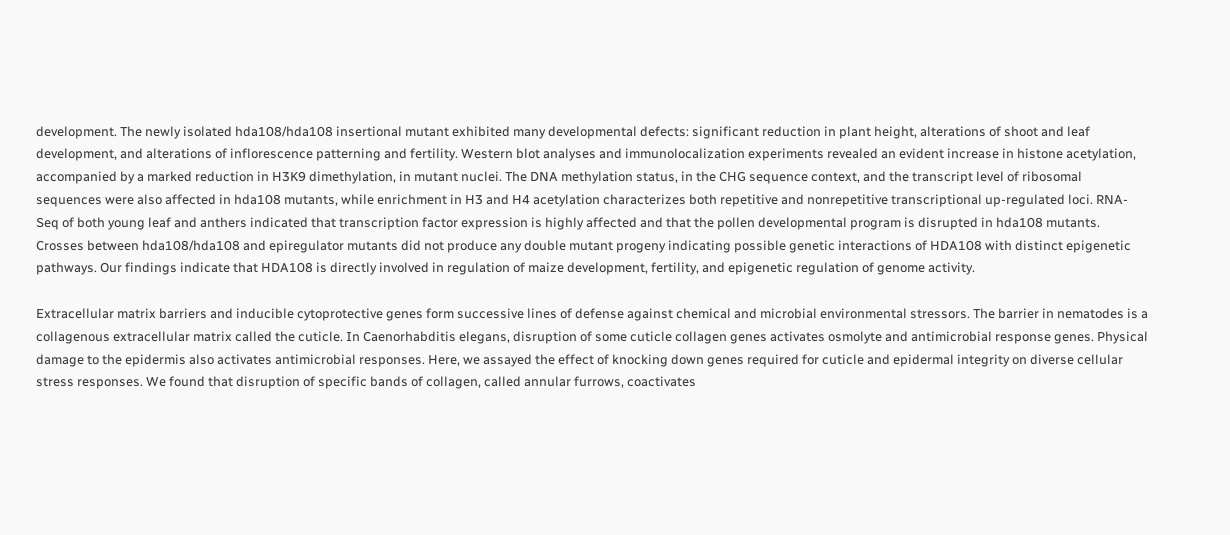development. The newly isolated hda108/hda108 insertional mutant exhibited many developmental defects: significant reduction in plant height, alterations of shoot and leaf development, and alterations of inflorescence patterning and fertility. Western blot analyses and immunolocalization experiments revealed an evident increase in histone acetylation, accompanied by a marked reduction in H3K9 dimethylation, in mutant nuclei. The DNA methylation status, in the CHG sequence context, and the transcript level of ribosomal sequences were also affected in hda108 mutants, while enrichment in H3 and H4 acetylation characterizes both repetitive and nonrepetitive transcriptional up-regulated loci. RNA-Seq of both young leaf and anthers indicated that transcription factor expression is highly affected and that the pollen developmental program is disrupted in hda108 mutants. Crosses between hda108/hda108 and epiregulator mutants did not produce any double mutant progeny indicating possible genetic interactions of HDA108 with distinct epigenetic pathways. Our findings indicate that HDA108 is directly involved in regulation of maize development, fertility, and epigenetic regulation of genome activity.

Extracellular matrix barriers and inducible cytoprotective genes form successive lines of defense against chemical and microbial environmental stressors. The barrier in nematodes is a collagenous extracellular matrix called the cuticle. In Caenorhabditis elegans, disruption of some cuticle collagen genes activates osmolyte and antimicrobial response genes. Physical damage to the epidermis also activates antimicrobial responses. Here, we assayed the effect of knocking down genes required for cuticle and epidermal integrity on diverse cellular stress responses. We found that disruption of specific bands of collagen, called annular furrows, coactivates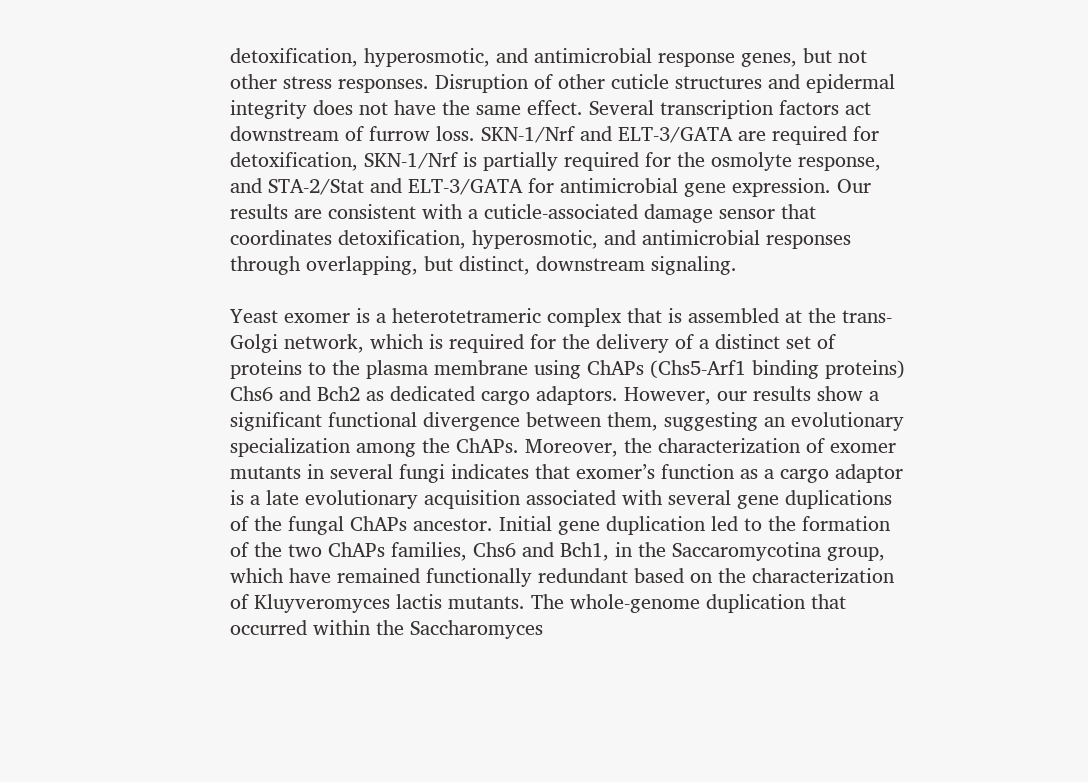detoxification, hyperosmotic, and antimicrobial response genes, but not other stress responses. Disruption of other cuticle structures and epidermal integrity does not have the same effect. Several transcription factors act downstream of furrow loss. SKN-1/Nrf and ELT-3/GATA are required for detoxification, SKN-1/Nrf is partially required for the osmolyte response, and STA-2/Stat and ELT-3/GATA for antimicrobial gene expression. Our results are consistent with a cuticle-associated damage sensor that coordinates detoxification, hyperosmotic, and antimicrobial responses through overlapping, but distinct, downstream signaling.

Yeast exomer is a heterotetrameric complex that is assembled at the trans-Golgi network, which is required for the delivery of a distinct set of proteins to the plasma membrane using ChAPs (Chs5-Arf1 binding proteins) Chs6 and Bch2 as dedicated cargo adaptors. However, our results show a significant functional divergence between them, suggesting an evolutionary specialization among the ChAPs. Moreover, the characterization of exomer mutants in several fungi indicates that exomer’s function as a cargo adaptor is a late evolutionary acquisition associated with several gene duplications of the fungal ChAPs ancestor. Initial gene duplication led to the formation of the two ChAPs families, Chs6 and Bch1, in the Saccaromycotina group, which have remained functionally redundant based on the characterization of Kluyveromyces lactis mutants. The whole-genome duplication that occurred within the Saccharomyces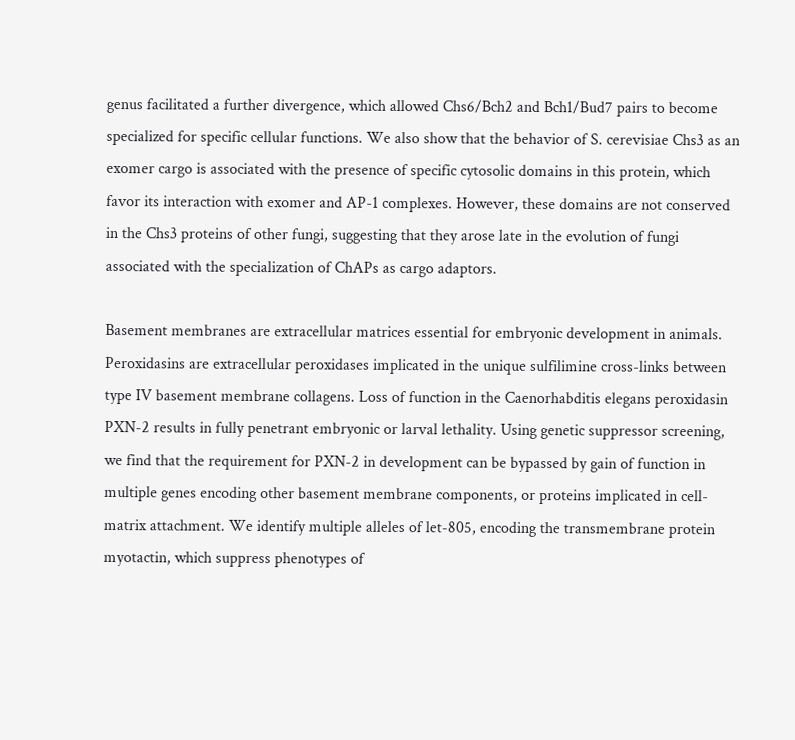genus facilitated a further divergence, which allowed Chs6/Bch2 and Bch1/Bud7 pairs to become specialized for specific cellular functions. We also show that the behavior of S. cerevisiae Chs3 as an exomer cargo is associated with the presence of specific cytosolic domains in this protein, which favor its interaction with exomer and AP-1 complexes. However, these domains are not conserved in the Chs3 proteins of other fungi, suggesting that they arose late in the evolution of fungi associated with the specialization of ChAPs as cargo adaptors.

Basement membranes are extracellular matrices essential for embryonic development in animals. Peroxidasins are extracellular peroxidases implicated in the unique sulfilimine cross-links between type IV basement membrane collagens. Loss of function in the Caenorhabditis elegans peroxidasin PXN-2 results in fully penetrant embryonic or larval lethality. Using genetic suppressor screening, we find that the requirement for PXN-2 in development can be bypassed by gain of function in multiple genes encoding other basement membrane components, or proteins implicated in cell-matrix attachment. We identify multiple alleles of let-805, encoding the transmembrane protein myotactin, which suppress phenotypes of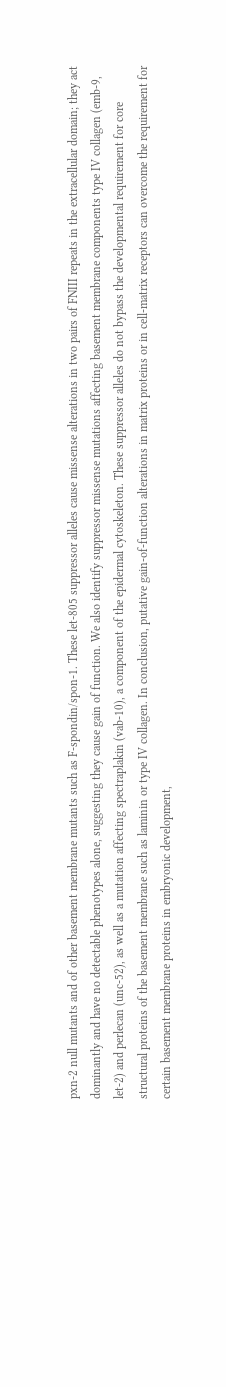pxn-2 null mutants and of other basement membrane mutants such as F-spondin/spon-1. These let-805 suppressor alleles cause missense alterations in two pairs of FNIII repeats in the extracellular domain; they act dominantly and have no detectable phenotypes alone, suggesting they cause gain of function. We also identify suppressor missense mutations affecting basement membrane components type IV collagen (emb-9, let-2) and perlecan (unc-52), as well as a mutation affecting spectraplakin (vab-10), a component of the epidermal cytoskeleton. These suppressor alleles do not bypass the developmental requirement for core structural proteins of the basement membrane such as laminin or type IV collagen. In conclusion, putative gain-of-function alterations in matrix proteins or in cell-matrix receptors can overcome the requirement for certain basement membrane proteins in embryonic development,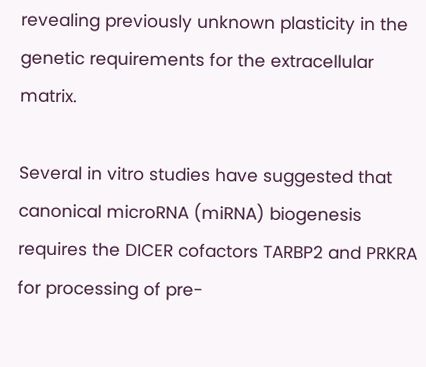revealing previously unknown plasticity in the genetic requirements for the extracellular matrix.

Several in vitro studies have suggested that canonical microRNA (miRNA) biogenesis requires the DICER cofactors TARBP2 and PRKRA for processing of pre-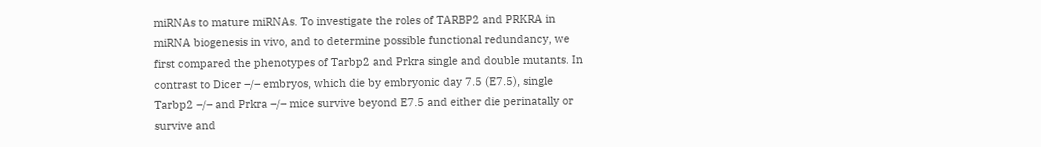miRNAs to mature miRNAs. To investigate the roles of TARBP2 and PRKRA in miRNA biogenesis in vivo, and to determine possible functional redundancy, we first compared the phenotypes of Tarbp2 and Prkra single and double mutants. In contrast to Dicer –/– embryos, which die by embryonic day 7.5 (E7.5), single Tarbp2 –/– and Prkra –/– mice survive beyond E7.5 and either die perinatally or survive and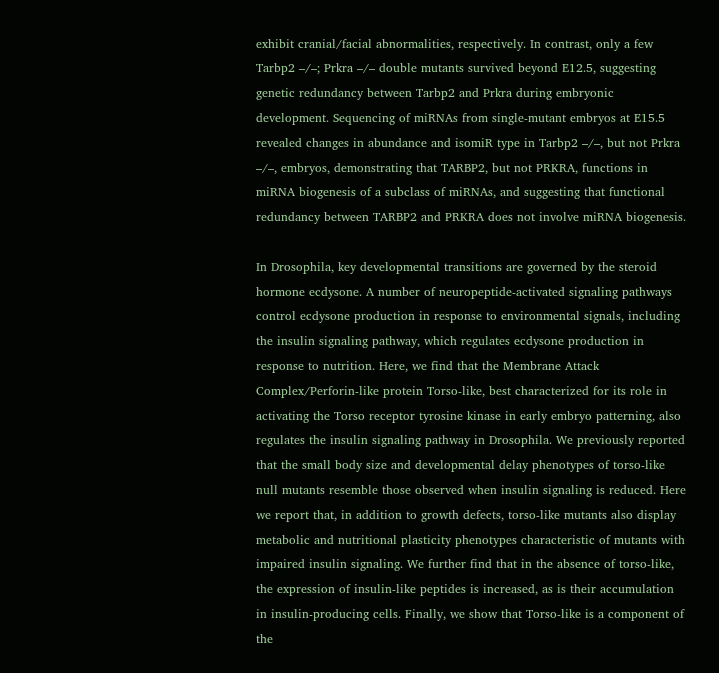exhibit cranial/facial abnormalities, respectively. In contrast, only a few Tarbp2 –/–; Prkra –/– double mutants survived beyond E12.5, suggesting genetic redundancy between Tarbp2 and Prkra during embryonic development. Sequencing of miRNAs from single-mutant embryos at E15.5 revealed changes in abundance and isomiR type in Tarbp2 –/–, but not Prkra –/–, embryos, demonstrating that TARBP2, but not PRKRA, functions in miRNA biogenesis of a subclass of miRNAs, and suggesting that functional redundancy between TARBP2 and PRKRA does not involve miRNA biogenesis.

In Drosophila, key developmental transitions are governed by the steroid hormone ecdysone. A number of neuropeptide-activated signaling pathways control ecdysone production in response to environmental signals, including the insulin signaling pathway, which regulates ecdysone production in response to nutrition. Here, we find that the Membrane Attack Complex/Perforin-like protein Torso-like, best characterized for its role in activating the Torso receptor tyrosine kinase in early embryo patterning, also regulates the insulin signaling pathway in Drosophila. We previously reported that the small body size and developmental delay phenotypes of torso-like null mutants resemble those observed when insulin signaling is reduced. Here we report that, in addition to growth defects, torso-like mutants also display metabolic and nutritional plasticity phenotypes characteristic of mutants with impaired insulin signaling. We further find that in the absence of torso-like, the expression of insulin-like peptides is increased, as is their accumulation in insulin-producing cells. Finally, we show that Torso-like is a component of the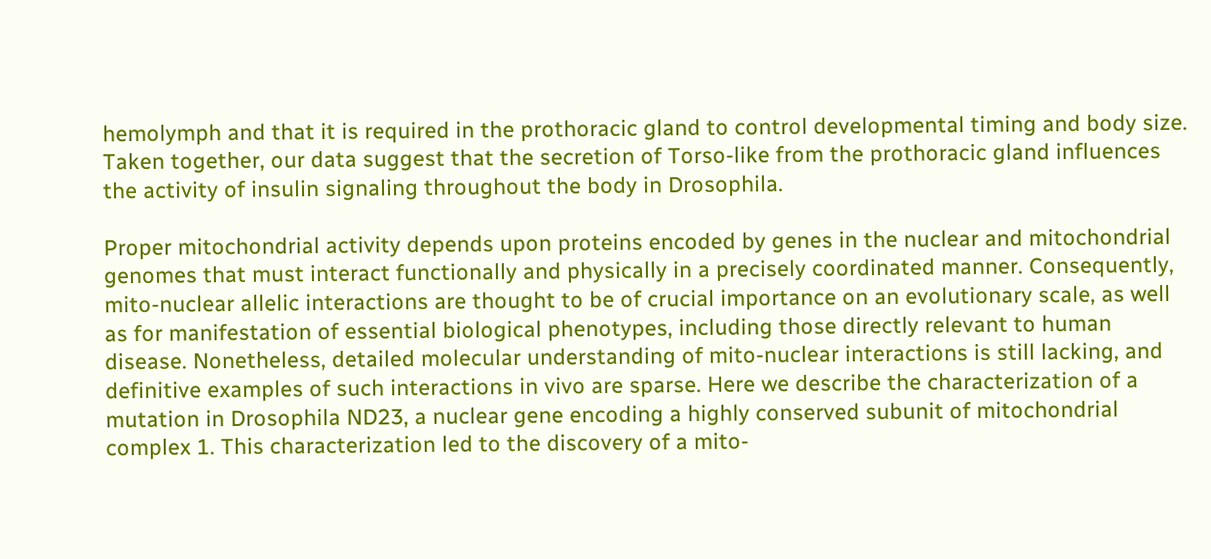hemolymph and that it is required in the prothoracic gland to control developmental timing and body size. Taken together, our data suggest that the secretion of Torso-like from the prothoracic gland influences the activity of insulin signaling throughout the body in Drosophila.

Proper mitochondrial activity depends upon proteins encoded by genes in the nuclear and mitochondrial genomes that must interact functionally and physically in a precisely coordinated manner. Consequently, mito-nuclear allelic interactions are thought to be of crucial importance on an evolutionary scale, as well as for manifestation of essential biological phenotypes, including those directly relevant to human disease. Nonetheless, detailed molecular understanding of mito-nuclear interactions is still lacking, and definitive examples of such interactions in vivo are sparse. Here we describe the characterization of a mutation in Drosophila ND23, a nuclear gene encoding a highly conserved subunit of mitochondrial complex 1. This characterization led to the discovery of a mito-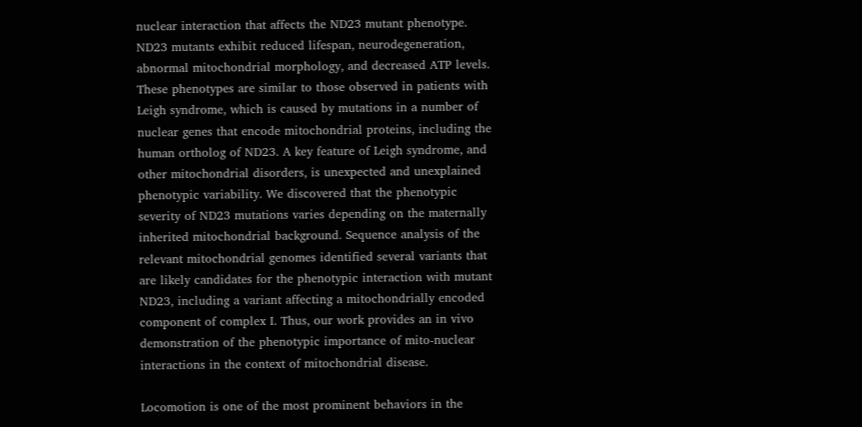nuclear interaction that affects the ND23 mutant phenotype. ND23 mutants exhibit reduced lifespan, neurodegeneration, abnormal mitochondrial morphology, and decreased ATP levels. These phenotypes are similar to those observed in patients with Leigh syndrome, which is caused by mutations in a number of nuclear genes that encode mitochondrial proteins, including the human ortholog of ND23. A key feature of Leigh syndrome, and other mitochondrial disorders, is unexpected and unexplained phenotypic variability. We discovered that the phenotypic severity of ND23 mutations varies depending on the maternally inherited mitochondrial background. Sequence analysis of the relevant mitochondrial genomes identified several variants that are likely candidates for the phenotypic interaction with mutant ND23, including a variant affecting a mitochondrially encoded component of complex I. Thus, our work provides an in vivo demonstration of the phenotypic importance of mito-nuclear interactions in the context of mitochondrial disease.

Locomotion is one of the most prominent behaviors in the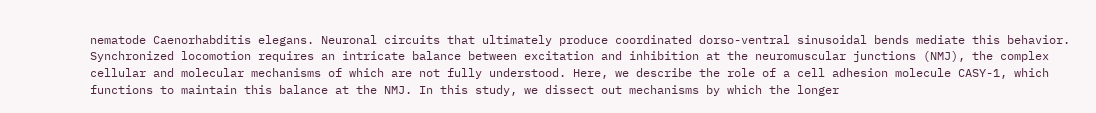nematode Caenorhabditis elegans. Neuronal circuits that ultimately produce coordinated dorso-ventral sinusoidal bends mediate this behavior. Synchronized locomotion requires an intricate balance between excitation and inhibition at the neuromuscular junctions (NMJ), the complex cellular and molecular mechanisms of which are not fully understood. Here, we describe the role of a cell adhesion molecule CASY-1, which functions to maintain this balance at the NMJ. In this study, we dissect out mechanisms by which the longer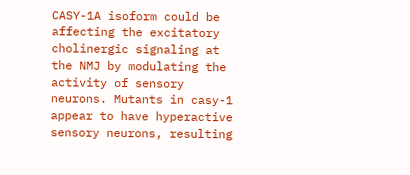CASY-1A isoform could be affecting the excitatory cholinergic signaling at the NMJ by modulating the activity of sensory neurons. Mutants in casy-1 appear to have hyperactive sensory neurons, resulting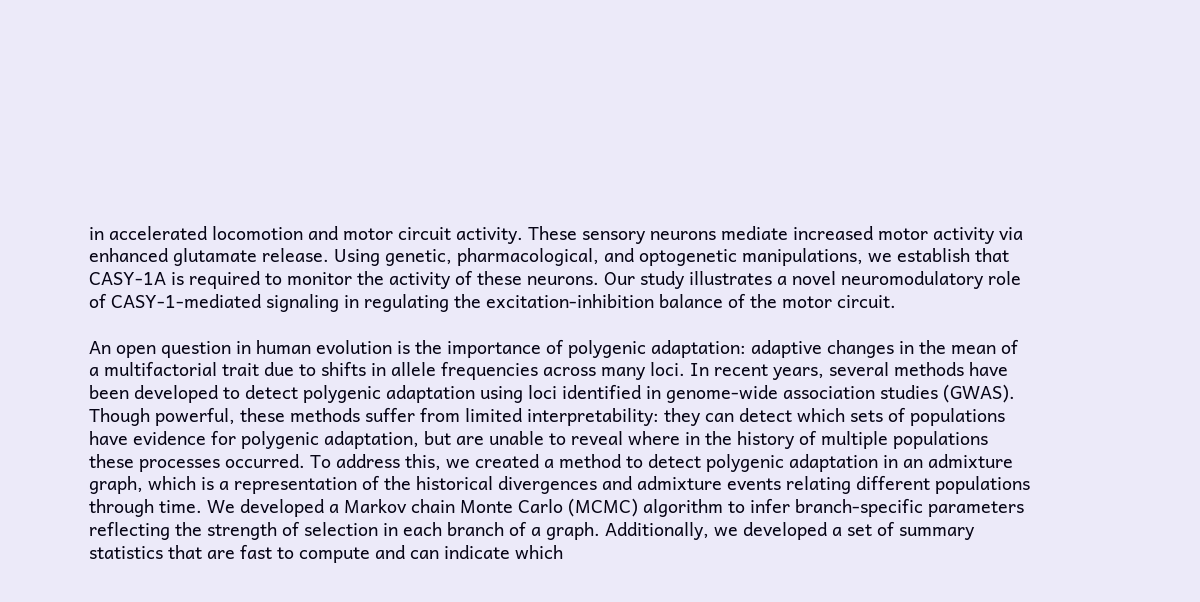in accelerated locomotion and motor circuit activity. These sensory neurons mediate increased motor activity via enhanced glutamate release. Using genetic, pharmacological, and optogenetic manipulations, we establish that CASY-1A is required to monitor the activity of these neurons. Our study illustrates a novel neuromodulatory role of CASY-1-mediated signaling in regulating the excitation-inhibition balance of the motor circuit.

An open question in human evolution is the importance of polygenic adaptation: adaptive changes in the mean of a multifactorial trait due to shifts in allele frequencies across many loci. In recent years, several methods have been developed to detect polygenic adaptation using loci identified in genome-wide association studies (GWAS). Though powerful, these methods suffer from limited interpretability: they can detect which sets of populations have evidence for polygenic adaptation, but are unable to reveal where in the history of multiple populations these processes occurred. To address this, we created a method to detect polygenic adaptation in an admixture graph, which is a representation of the historical divergences and admixture events relating different populations through time. We developed a Markov chain Monte Carlo (MCMC) algorithm to infer branch-specific parameters reflecting the strength of selection in each branch of a graph. Additionally, we developed a set of summary statistics that are fast to compute and can indicate which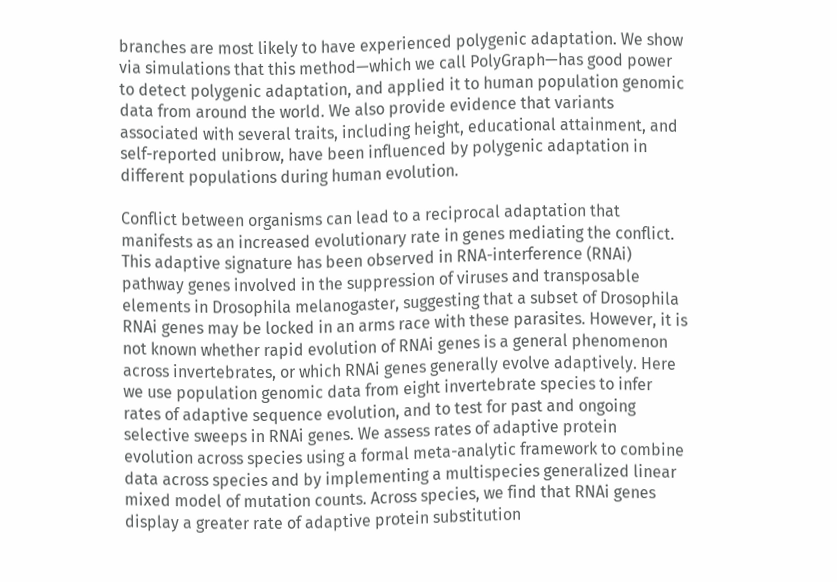branches are most likely to have experienced polygenic adaptation. We show via simulations that this method—which we call PolyGraph—has good power to detect polygenic adaptation, and applied it to human population genomic data from around the world. We also provide evidence that variants associated with several traits, including height, educational attainment, and self-reported unibrow, have been influenced by polygenic adaptation in different populations during human evolution.

Conflict between organisms can lead to a reciprocal adaptation that manifests as an increased evolutionary rate in genes mediating the conflict. This adaptive signature has been observed in RNA-interference (RNAi) pathway genes involved in the suppression of viruses and transposable elements in Drosophila melanogaster, suggesting that a subset of Drosophila RNAi genes may be locked in an arms race with these parasites. However, it is not known whether rapid evolution of RNAi genes is a general phenomenon across invertebrates, or which RNAi genes generally evolve adaptively. Here we use population genomic data from eight invertebrate species to infer rates of adaptive sequence evolution, and to test for past and ongoing selective sweeps in RNAi genes. We assess rates of adaptive protein evolution across species using a formal meta-analytic framework to combine data across species and by implementing a multispecies generalized linear mixed model of mutation counts. Across species, we find that RNAi genes display a greater rate of adaptive protein substitution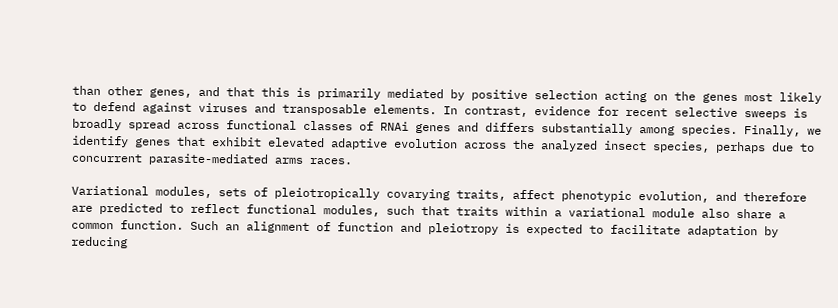than other genes, and that this is primarily mediated by positive selection acting on the genes most likely to defend against viruses and transposable elements. In contrast, evidence for recent selective sweeps is broadly spread across functional classes of RNAi genes and differs substantially among species. Finally, we identify genes that exhibit elevated adaptive evolution across the analyzed insect species, perhaps due to concurrent parasite-mediated arms races.

Variational modules, sets of pleiotropically covarying traits, affect phenotypic evolution, and therefore are predicted to reflect functional modules, such that traits within a variational module also share a common function. Such an alignment of function and pleiotropy is expected to facilitate adaptation by reducing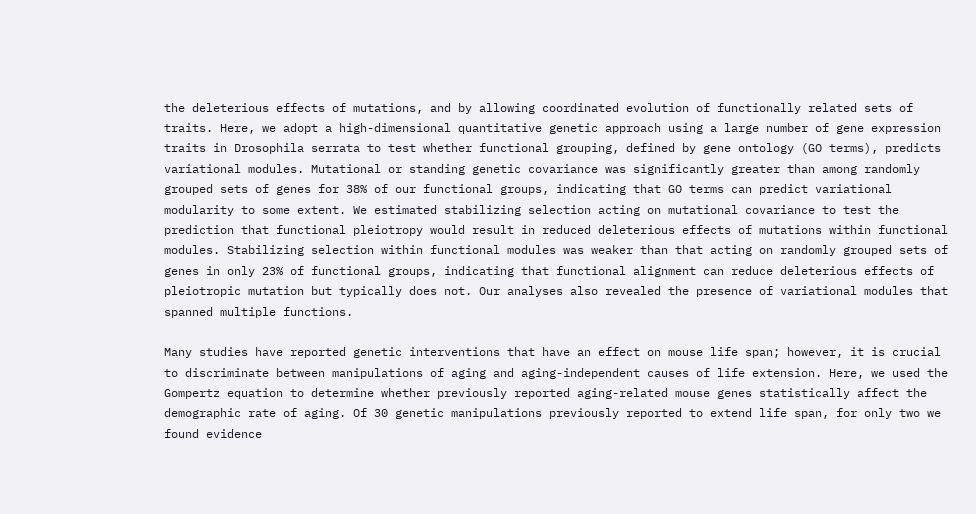the deleterious effects of mutations, and by allowing coordinated evolution of functionally related sets of traits. Here, we adopt a high-dimensional quantitative genetic approach using a large number of gene expression traits in Drosophila serrata to test whether functional grouping, defined by gene ontology (GO terms), predicts variational modules. Mutational or standing genetic covariance was significantly greater than among randomly grouped sets of genes for 38% of our functional groups, indicating that GO terms can predict variational modularity to some extent. We estimated stabilizing selection acting on mutational covariance to test the prediction that functional pleiotropy would result in reduced deleterious effects of mutations within functional modules. Stabilizing selection within functional modules was weaker than that acting on randomly grouped sets of genes in only 23% of functional groups, indicating that functional alignment can reduce deleterious effects of pleiotropic mutation but typically does not. Our analyses also revealed the presence of variational modules that spanned multiple functions.

Many studies have reported genetic interventions that have an effect on mouse life span; however, it is crucial to discriminate between manipulations of aging and aging-independent causes of life extension. Here, we used the Gompertz equation to determine whether previously reported aging-related mouse genes statistically affect the demographic rate of aging. Of 30 genetic manipulations previously reported to extend life span, for only two we found evidence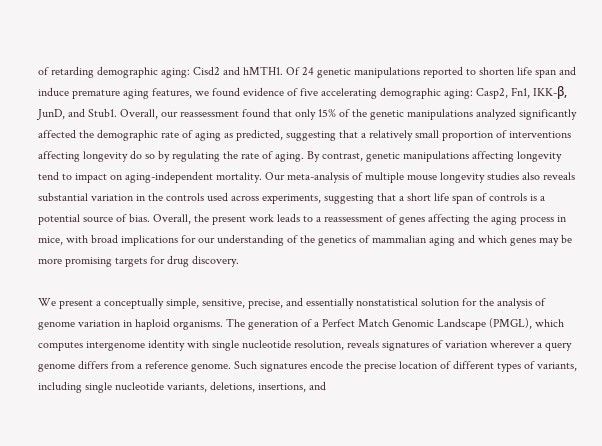of retarding demographic aging: Cisd2 and hMTH1. Of 24 genetic manipulations reported to shorten life span and induce premature aging features, we found evidence of five accelerating demographic aging: Casp2, Fn1, IKK-β, JunD, and Stub1. Overall, our reassessment found that only 15% of the genetic manipulations analyzed significantly affected the demographic rate of aging as predicted, suggesting that a relatively small proportion of interventions affecting longevity do so by regulating the rate of aging. By contrast, genetic manipulations affecting longevity tend to impact on aging-independent mortality. Our meta-analysis of multiple mouse longevity studies also reveals substantial variation in the controls used across experiments, suggesting that a short life span of controls is a potential source of bias. Overall, the present work leads to a reassessment of genes affecting the aging process in mice, with broad implications for our understanding of the genetics of mammalian aging and which genes may be more promising targets for drug discovery.

We present a conceptually simple, sensitive, precise, and essentially nonstatistical solution for the analysis of genome variation in haploid organisms. The generation of a Perfect Match Genomic Landscape (PMGL), which computes intergenome identity with single nucleotide resolution, reveals signatures of variation wherever a query genome differs from a reference genome. Such signatures encode the precise location of different types of variants, including single nucleotide variants, deletions, insertions, and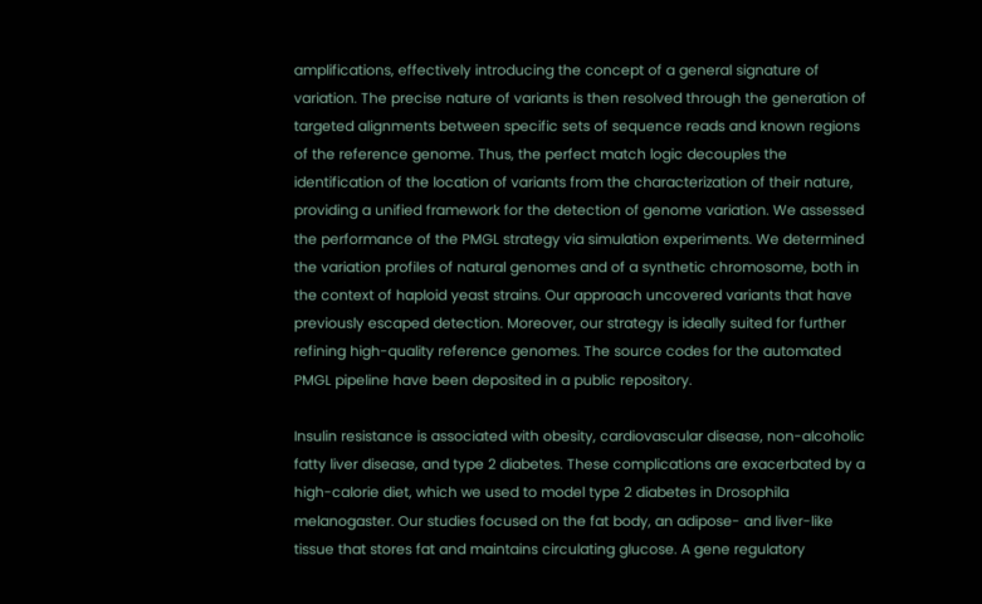amplifications, effectively introducing the concept of a general signature of variation. The precise nature of variants is then resolved through the generation of targeted alignments between specific sets of sequence reads and known regions of the reference genome. Thus, the perfect match logic decouples the identification of the location of variants from the characterization of their nature, providing a unified framework for the detection of genome variation. We assessed the performance of the PMGL strategy via simulation experiments. We determined the variation profiles of natural genomes and of a synthetic chromosome, both in the context of haploid yeast strains. Our approach uncovered variants that have previously escaped detection. Moreover, our strategy is ideally suited for further refining high-quality reference genomes. The source codes for the automated PMGL pipeline have been deposited in a public repository.

Insulin resistance is associated with obesity, cardiovascular disease, non-alcoholic fatty liver disease, and type 2 diabetes. These complications are exacerbated by a high-calorie diet, which we used to model type 2 diabetes in Drosophila melanogaster. Our studies focused on the fat body, an adipose- and liver-like tissue that stores fat and maintains circulating glucose. A gene regulatory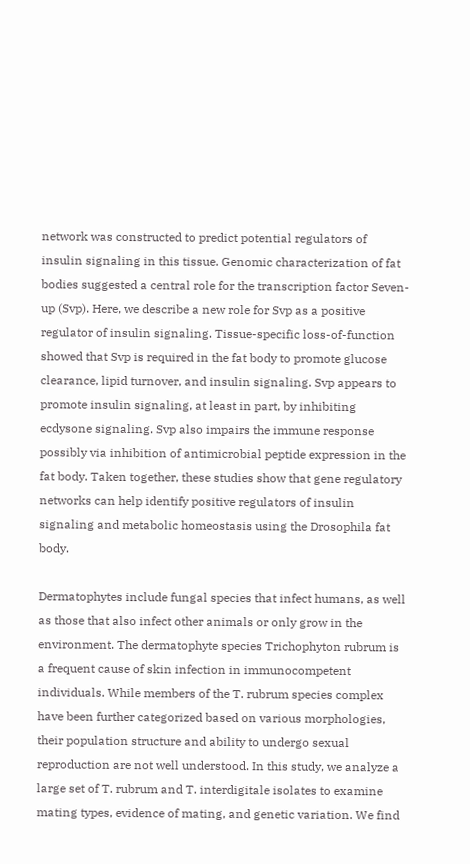network was constructed to predict potential regulators of insulin signaling in this tissue. Genomic characterization of fat bodies suggested a central role for the transcription factor Seven-up (Svp). Here, we describe a new role for Svp as a positive regulator of insulin signaling. Tissue-specific loss-of-function showed that Svp is required in the fat body to promote glucose clearance, lipid turnover, and insulin signaling. Svp appears to promote insulin signaling, at least in part, by inhibiting ecdysone signaling. Svp also impairs the immune response possibly via inhibition of antimicrobial peptide expression in the fat body. Taken together, these studies show that gene regulatory networks can help identify positive regulators of insulin signaling and metabolic homeostasis using the Drosophila fat body.

Dermatophytes include fungal species that infect humans, as well as those that also infect other animals or only grow in the environment. The dermatophyte species Trichophyton rubrum is a frequent cause of skin infection in immunocompetent individuals. While members of the T. rubrum species complex have been further categorized based on various morphologies, their population structure and ability to undergo sexual reproduction are not well understood. In this study, we analyze a large set of T. rubrum and T. interdigitale isolates to examine mating types, evidence of mating, and genetic variation. We find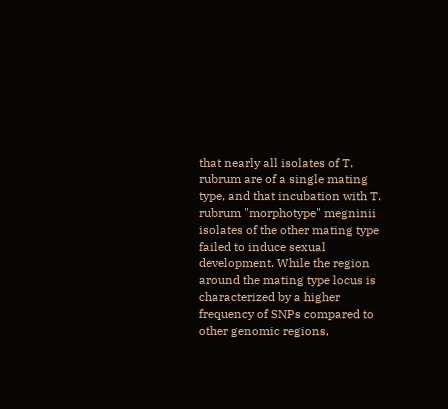that nearly all isolates of T. rubrum are of a single mating type, and that incubation with T. rubrum "morphotype" megninii isolates of the other mating type failed to induce sexual development. While the region around the mating type locus is characterized by a higher frequency of SNPs compared to other genomic regions,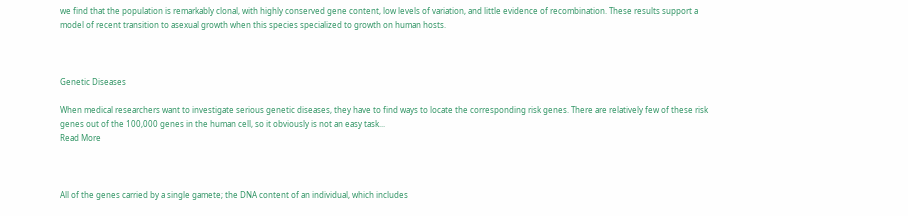we find that the population is remarkably clonal, with highly conserved gene content, low levels of variation, and little evidence of recombination. These results support a model of recent transition to asexual growth when this species specialized to growth on human hosts.



Genetic Diseases

When medical researchers want to investigate serious genetic diseases, they have to find ways to locate the corresponding risk genes. There are relatively few of these risk genes out of the 100,000 genes in the human cell, so it obviously is not an easy task...
Read More



All of the genes carried by a single gamete; the DNA content of an individual, which includes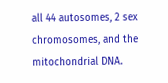all 44 autosomes, 2 sex chromosomes, and the mitochondrial DNA.